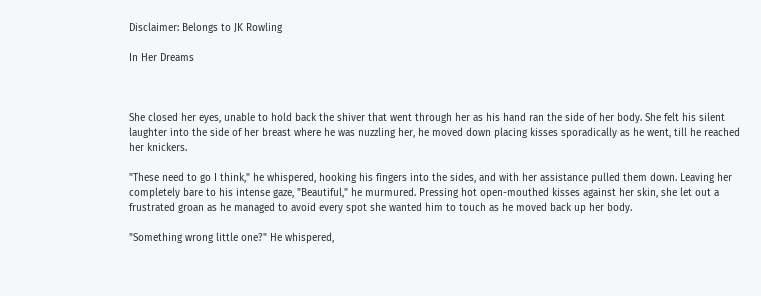Disclaimer: Belongs to JK Rowling

In Her Dreams



She closed her eyes, unable to hold back the shiver that went through her as his hand ran the side of her body. She felt his silent laughter into the side of her breast where he was nuzzling her, he moved down placing kisses sporadically as he went, till he reached her knickers.

"These need to go I think," he whispered, hooking his fingers into the sides, and with her assistance pulled them down. Leaving her completely bare to his intense gaze, "Beautiful," he murmured. Pressing hot open-mouthed kisses against her skin, she let out a frustrated groan as he managed to avoid every spot she wanted him to touch as he moved back up her body.

"Something wrong little one?" He whispered,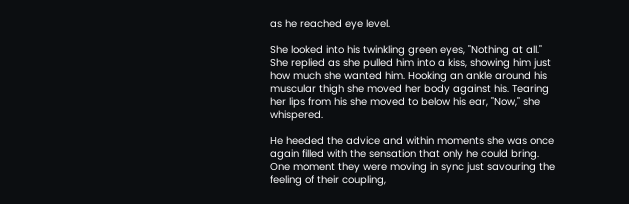as he reached eye level.

She looked into his twinkling green eyes, "Nothing at all." She replied as she pulled him into a kiss, showing him just how much she wanted him. Hooking an ankle around his muscular thigh she moved her body against his. Tearing her lips from his she moved to below his ear, "Now," she whispered.

He heeded the advice and within moments she was once again filled with the sensation that only he could bring. One moment they were moving in sync just savouring the feeling of their coupling,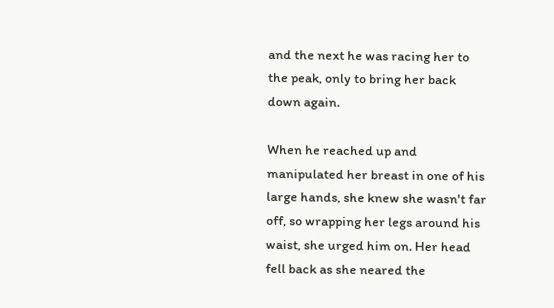and the next he was racing her to the peak, only to bring her back down again.

When he reached up and manipulated her breast in one of his large hands, she knew she wasn't far off, so wrapping her legs around his waist, she urged him on. Her head fell back as she neared the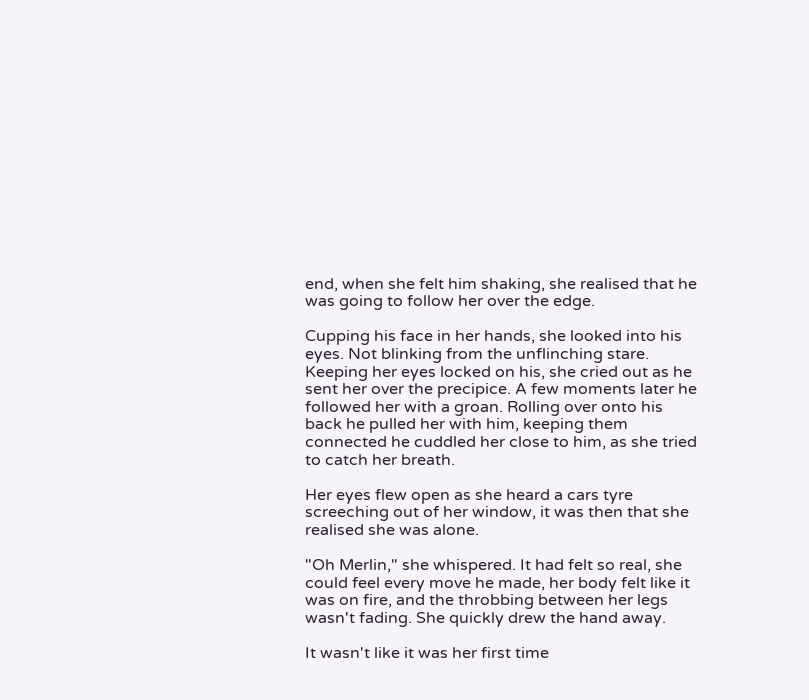end, when she felt him shaking, she realised that he was going to follow her over the edge.

Cupping his face in her hands, she looked into his eyes. Not blinking from the unflinching stare. Keeping her eyes locked on his, she cried out as he sent her over the precipice. A few moments later he followed her with a groan. Rolling over onto his back he pulled her with him, keeping them connected he cuddled her close to him, as she tried to catch her breath.

Her eyes flew open as she heard a cars tyre screeching out of her window, it was then that she realised she was alone.

"Oh Merlin," she whispered. It had felt so real, she could feel every move he made, her body felt like it was on fire, and the throbbing between her legs wasn't fading. She quickly drew the hand away.

It wasn't like it was her first time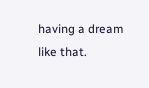having a dream like that.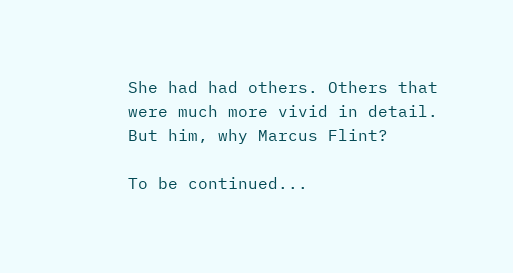She had had others. Others that were much more vivid in detail. But him, why Marcus Flint?

To be continued...